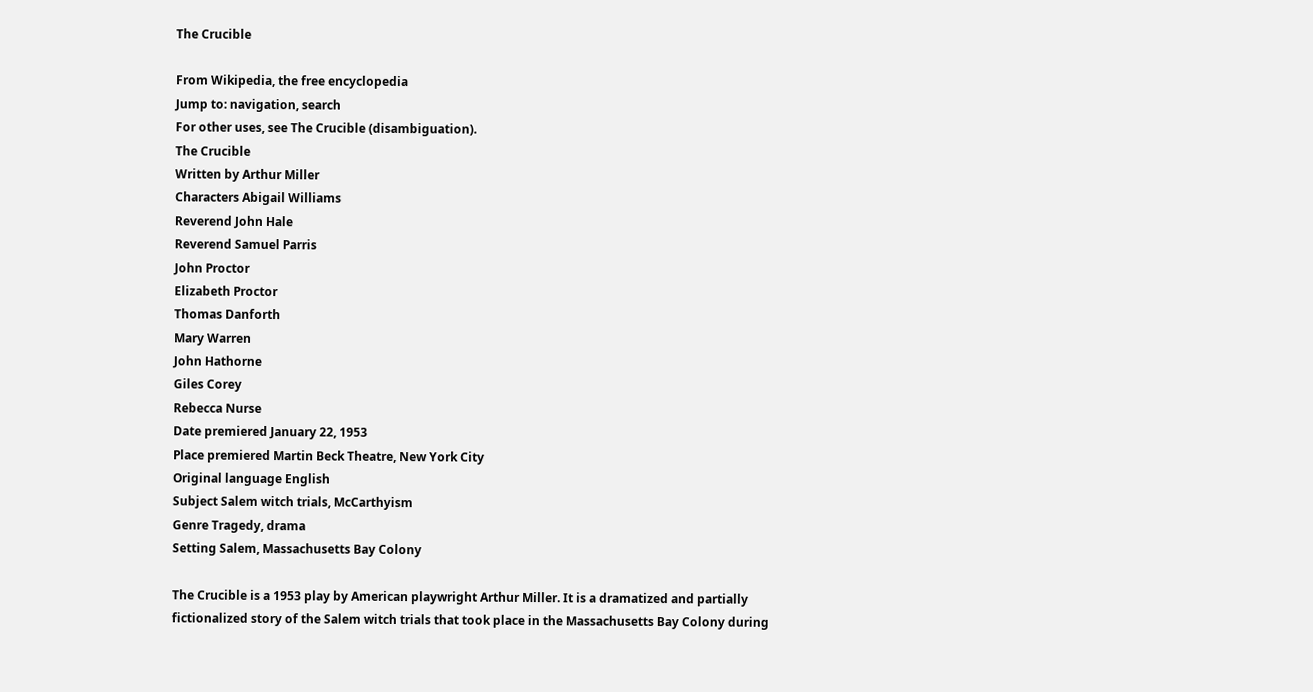The Crucible

From Wikipedia, the free encyclopedia
Jump to: navigation, search
For other uses, see The Crucible (disambiguation).
The Crucible
Written by Arthur Miller
Characters Abigail Williams
Reverend John Hale
Reverend Samuel Parris
John Proctor
Elizabeth Proctor
Thomas Danforth
Mary Warren
John Hathorne
Giles Corey
Rebecca Nurse
Date premiered January 22, 1953
Place premiered Martin Beck Theatre, New York City
Original language English
Subject Salem witch trials, McCarthyism
Genre Tragedy, drama
Setting Salem, Massachusetts Bay Colony

The Crucible is a 1953 play by American playwright Arthur Miller. It is a dramatized and partially fictionalized story of the Salem witch trials that took place in the Massachusetts Bay Colony during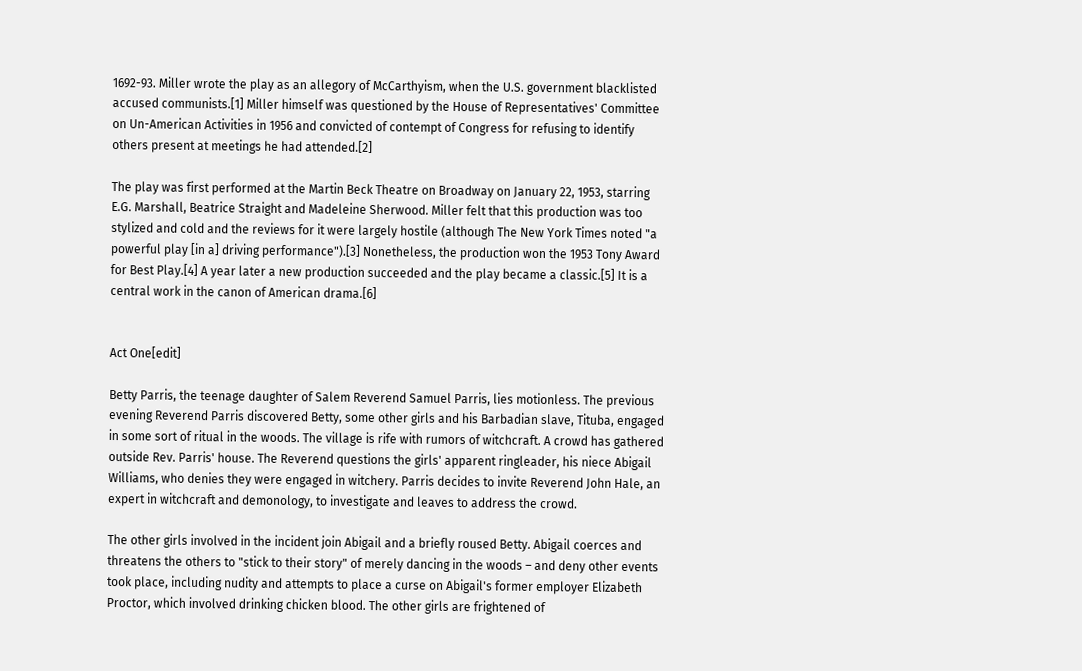1692-93. Miller wrote the play as an allegory of McCarthyism, when the U.S. government blacklisted accused communists.[1] Miller himself was questioned by the House of Representatives' Committee on Un-American Activities in 1956 and convicted of contempt of Congress for refusing to identify others present at meetings he had attended.[2]

The play was first performed at the Martin Beck Theatre on Broadway on January 22, 1953, starring E.G. Marshall, Beatrice Straight and Madeleine Sherwood. Miller felt that this production was too stylized and cold and the reviews for it were largely hostile (although The New York Times noted "a powerful play [in a] driving performance").[3] Nonetheless, the production won the 1953 Tony Award for Best Play.[4] A year later a new production succeeded and the play became a classic.[5] It is a central work in the canon of American drama.[6]


Act One[edit]

Betty Parris, the teenage daughter of Salem Reverend Samuel Parris, lies motionless. The previous evening Reverend Parris discovered Betty, some other girls and his Barbadian slave, Tituba, engaged in some sort of ritual in the woods. The village is rife with rumors of witchcraft. A crowd has gathered outside Rev. Parris' house. The Reverend questions the girls' apparent ringleader, his niece Abigail Williams, who denies they were engaged in witchery. Parris decides to invite Reverend John Hale, an expert in witchcraft and demonology, to investigate and leaves to address the crowd.

The other girls involved in the incident join Abigail and a briefly roused Betty. Abigail coerces and threatens the others to "stick to their story" of merely dancing in the woods – and deny other events took place, including nudity and attempts to place a curse on Abigail's former employer Elizabeth Proctor, which involved drinking chicken blood. The other girls are frightened of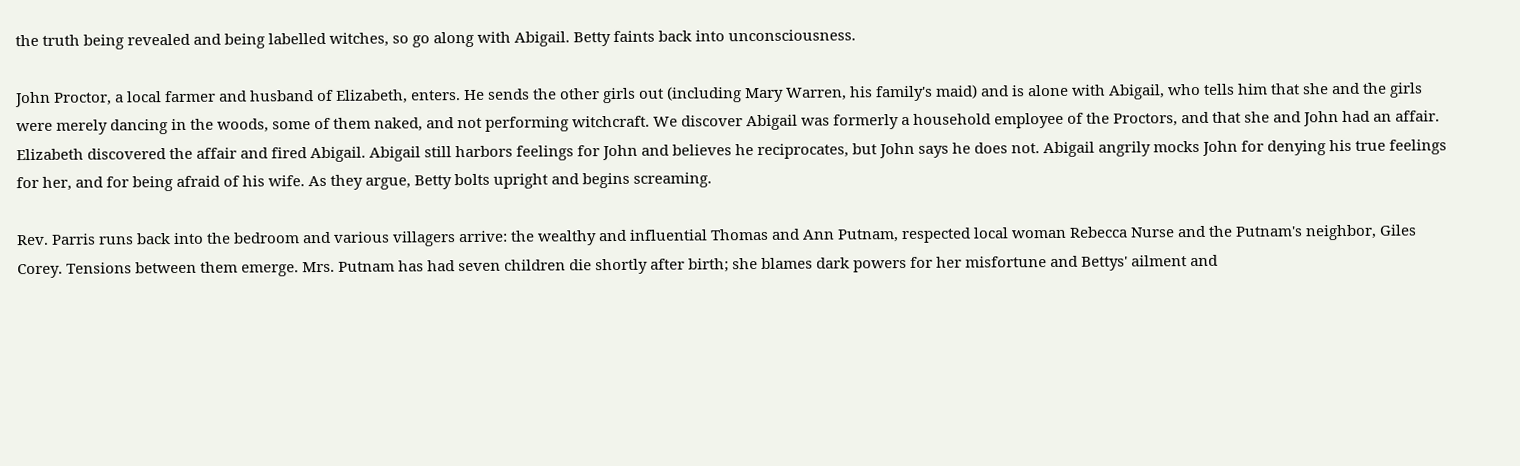the truth being revealed and being labelled witches, so go along with Abigail. Betty faints back into unconsciousness.

John Proctor, a local farmer and husband of Elizabeth, enters. He sends the other girls out (including Mary Warren, his family's maid) and is alone with Abigail, who tells him that she and the girls were merely dancing in the woods, some of them naked, and not performing witchcraft. We discover Abigail was formerly a household employee of the Proctors, and that she and John had an affair. Elizabeth discovered the affair and fired Abigail. Abigail still harbors feelings for John and believes he reciprocates, but John says he does not. Abigail angrily mocks John for denying his true feelings for her, and for being afraid of his wife. As they argue, Betty bolts upright and begins screaming.

Rev. Parris runs back into the bedroom and various villagers arrive: the wealthy and influential Thomas and Ann Putnam, respected local woman Rebecca Nurse and the Putnam's neighbor, Giles Corey. Tensions between them emerge. Mrs. Putnam has had seven children die shortly after birth; she blames dark powers for her misfortune and Bettys' ailment and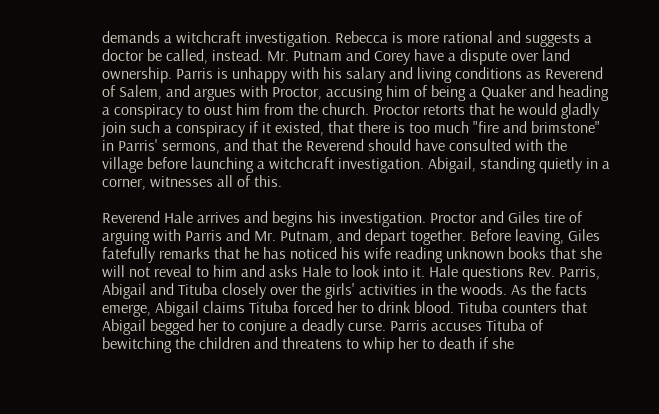demands a witchcraft investigation. Rebecca is more rational and suggests a doctor be called, instead. Mr. Putnam and Corey have a dispute over land ownership. Parris is unhappy with his salary and living conditions as Reverend of Salem, and argues with Proctor, accusing him of being a Quaker and heading a conspiracy to oust him from the church. Proctor retorts that he would gladly join such a conspiracy if it existed, that there is too much "fire and brimstone" in Parris' sermons, and that the Reverend should have consulted with the village before launching a witchcraft investigation. Abigail, standing quietly in a corner, witnesses all of this.

Reverend Hale arrives and begins his investigation. Proctor and Giles tire of arguing with Parris and Mr. Putnam, and depart together. Before leaving, Giles fatefully remarks that he has noticed his wife reading unknown books that she will not reveal to him and asks Hale to look into it. Hale questions Rev. Parris, Abigail and Tituba closely over the girls' activities in the woods. As the facts emerge, Abigail claims Tituba forced her to drink blood. Tituba counters that Abigail begged her to conjure a deadly curse. Parris accuses Tituba of bewitching the children and threatens to whip her to death if she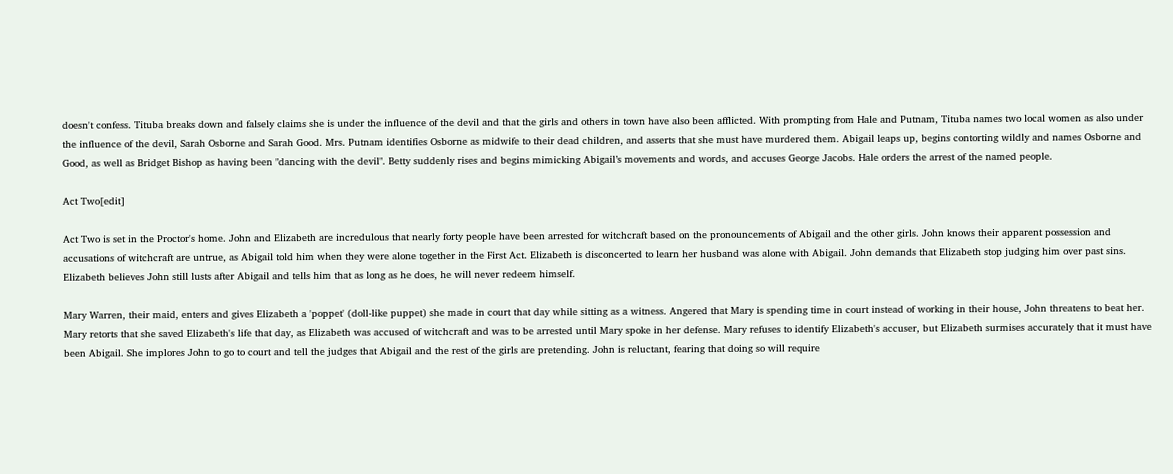doesn't confess. Tituba breaks down and falsely claims she is under the influence of the devil and that the girls and others in town have also been afflicted. With prompting from Hale and Putnam, Tituba names two local women as also under the influence of the devil, Sarah Osborne and Sarah Good. Mrs. Putnam identifies Osborne as midwife to their dead children, and asserts that she must have murdered them. Abigail leaps up, begins contorting wildly and names Osborne and Good, as well as Bridget Bishop as having been "dancing with the devil". Betty suddenly rises and begins mimicking Abigail’s movements and words, and accuses George Jacobs. Hale orders the arrest of the named people.

Act Two[edit]

Act Two is set in the Proctor's home. John and Elizabeth are incredulous that nearly forty people have been arrested for witchcraft based on the pronouncements of Abigail and the other girls. John knows their apparent possession and accusations of witchcraft are untrue, as Abigail told him when they were alone together in the First Act. Elizabeth is disconcerted to learn her husband was alone with Abigail. John demands that Elizabeth stop judging him over past sins. Elizabeth believes John still lusts after Abigail and tells him that as long as he does, he will never redeem himself.

Mary Warren, their maid, enters and gives Elizabeth a 'poppet' (doll-like puppet) she made in court that day while sitting as a witness. Angered that Mary is spending time in court instead of working in their house, John threatens to beat her. Mary retorts that she saved Elizabeth's life that day, as Elizabeth was accused of witchcraft and was to be arrested until Mary spoke in her defense. Mary refuses to identify Elizabeth's accuser, but Elizabeth surmises accurately that it must have been Abigail. She implores John to go to court and tell the judges that Abigail and the rest of the girls are pretending. John is reluctant, fearing that doing so will require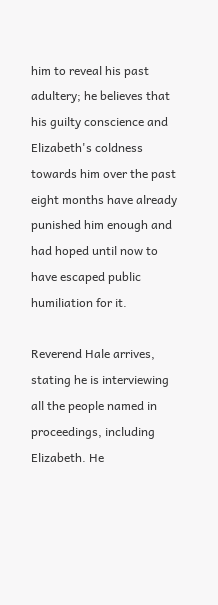him to reveal his past adultery; he believes that his guilty conscience and Elizabeth's coldness towards him over the past eight months have already punished him enough and had hoped until now to have escaped public humiliation for it.

Reverend Hale arrives, stating he is interviewing all the people named in proceedings, including Elizabeth. He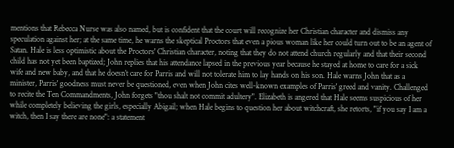mentions that Rebecca Nurse was also named, but is confident that the court will recognize her Christian character and dismiss any speculation against her; at the same time, he warns the skeptical Proctors that even a pious woman like her could turn out to be an agent of Satan. Hale is less optimistic about the Proctors' Christian character, noting that they do not attend church regularly and that their second child has not yet been baptized; John replies that his attendance lapsed in the previous year because he stayed at home to care for a sick wife and new baby, and that he doesn’t care for Parris and will not tolerate him to lay hands on his son. Hale warns John that as a minister, Parris' goodness must never be questioned, even when John cites well-known examples of Parris' greed and vanity. Challenged to recite the Ten Commandments, John forgets "thou shalt not commit adultery". Elizabeth is angered that Hale seems suspicious of her while completely believing the girls, especially Abigail; when Hale begins to question her about witchcraft, she retorts, "if you say I am a witch, then I say there are none": a statement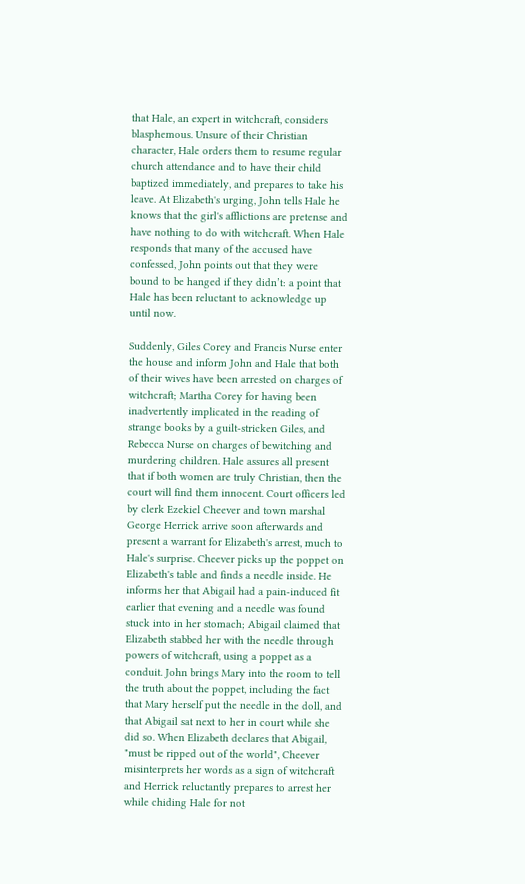that Hale, an expert in witchcraft, considers blasphemous. Unsure of their Christian character, Hale orders them to resume regular church attendance and to have their child baptized immediately, and prepares to take his leave. At Elizabeth's urging, John tells Hale he knows that the girl's afflictions are pretense and have nothing to do with witchcraft. When Hale responds that many of the accused have confessed, John points out that they were bound to be hanged if they didn’t: a point that Hale has been reluctant to acknowledge up until now.

Suddenly, Giles Corey and Francis Nurse enter the house and inform John and Hale that both of their wives have been arrested on charges of witchcraft; Martha Corey for having been inadvertently implicated in the reading of strange books by a guilt-stricken Giles, and Rebecca Nurse on charges of bewitching and murdering children. Hale assures all present that if both women are truly Christian, then the court will find them innocent. Court officers led by clerk Ezekiel Cheever and town marshal George Herrick arrive soon afterwards and present a warrant for Elizabeth's arrest, much to Hale's surprise. Cheever picks up the poppet on Elizabeth's table and finds a needle inside. He informs her that Abigail had a pain-induced fit earlier that evening and a needle was found stuck into in her stomach; Abigail claimed that Elizabeth stabbed her with the needle through powers of witchcraft, using a poppet as a conduit. John brings Mary into the room to tell the truth about the poppet, including the fact that Mary herself put the needle in the doll, and that Abigail sat next to her in court while she did so. When Elizabeth declares that Abigail, "must be ripped out of the world", Cheever misinterprets her words as a sign of witchcraft and Herrick reluctantly prepares to arrest her while chiding Hale for not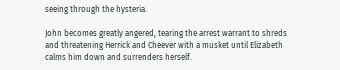seeing through the hysteria.

John becomes greatly angered, tearing the arrest warrant to shreds and threatening Herrick and Cheever with a musket until Elizabeth calms him down and surrenders herself.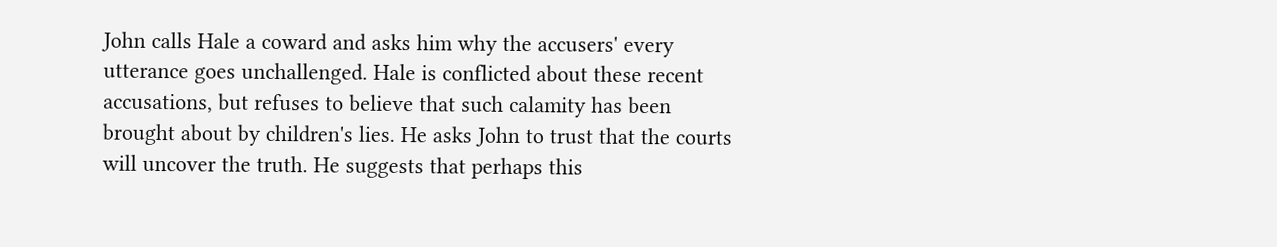John calls Hale a coward and asks him why the accusers' every utterance goes unchallenged. Hale is conflicted about these recent accusations, but refuses to believe that such calamity has been brought about by children's lies. He asks John to trust that the courts will uncover the truth. He suggests that perhaps this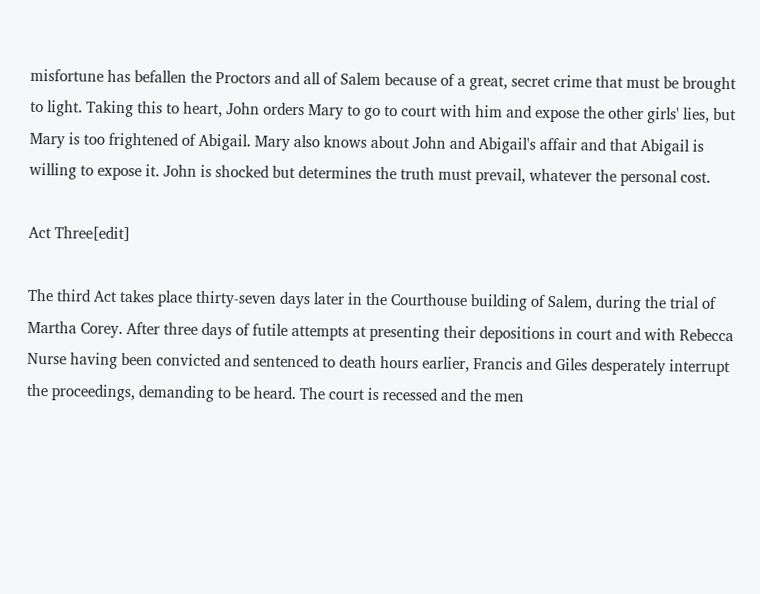misfortune has befallen the Proctors and all of Salem because of a great, secret crime that must be brought to light. Taking this to heart, John orders Mary to go to court with him and expose the other girls' lies, but Mary is too frightened of Abigail. Mary also knows about John and Abigail's affair and that Abigail is willing to expose it. John is shocked but determines the truth must prevail, whatever the personal cost.

Act Three[edit]

The third Act takes place thirty-seven days later in the Courthouse building of Salem, during the trial of Martha Corey. After three days of futile attempts at presenting their depositions in court and with Rebecca Nurse having been convicted and sentenced to death hours earlier, Francis and Giles desperately interrupt the proceedings, demanding to be heard. The court is recessed and the men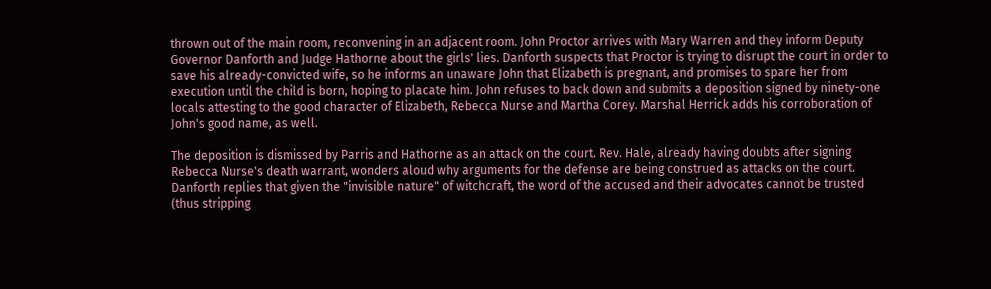thrown out of the main room, reconvening in an adjacent room. John Proctor arrives with Mary Warren and they inform Deputy Governor Danforth and Judge Hathorne about the girls' lies. Danforth suspects that Proctor is trying to disrupt the court in order to save his already-convicted wife, so he informs an unaware John that Elizabeth is pregnant, and promises to spare her from execution until the child is born, hoping to placate him. John refuses to back down and submits a deposition signed by ninety-one locals attesting to the good character of Elizabeth, Rebecca Nurse and Martha Corey. Marshal Herrick adds his corroboration of John's good name, as well.

The deposition is dismissed by Parris and Hathorne as an attack on the court. Rev. Hale, already having doubts after signing Rebecca Nurse's death warrant, wonders aloud why arguments for the defense are being construed as attacks on the court. Danforth replies that given the "invisible nature" of witchcraft, the word of the accused and their advocates cannot be trusted (thus stripping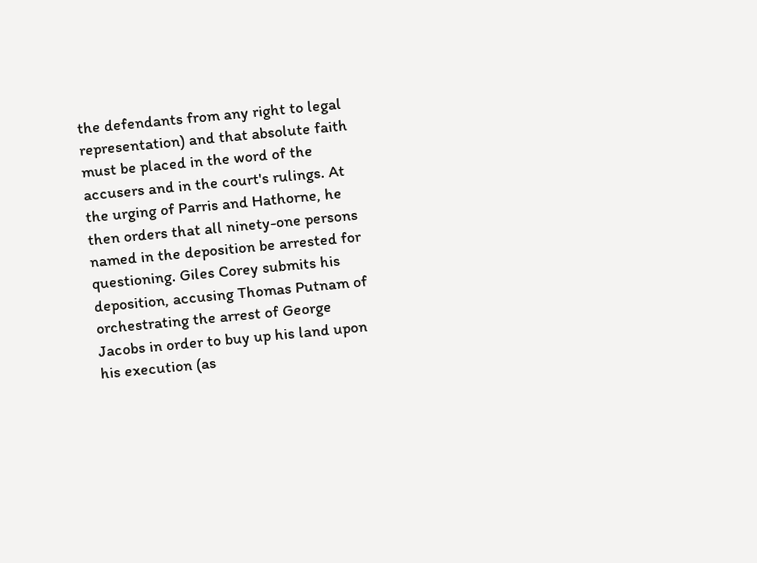the defendants from any right to legal representation) and that absolute faith must be placed in the word of the accusers and in the court's rulings. At the urging of Parris and Hathorne, he then orders that all ninety-one persons named in the deposition be arrested for questioning. Giles Corey submits his deposition, accusing Thomas Putnam of orchestrating the arrest of George Jacobs in order to buy up his land upon his execution (as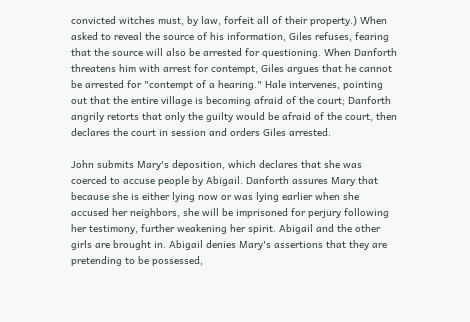convicted witches must, by law, forfeit all of their property.) When asked to reveal the source of his information, Giles refuses, fearing that the source will also be arrested for questioning. When Danforth threatens him with arrest for contempt, Giles argues that he cannot be arrested for "contempt of a hearing." Hale intervenes, pointing out that the entire village is becoming afraid of the court; Danforth angrily retorts that only the guilty would be afraid of the court, then declares the court in session and orders Giles arrested.

John submits Mary's deposition, which declares that she was coerced to accuse people by Abigail. Danforth assures Mary that because she is either lying now or was lying earlier when she accused her neighbors, she will be imprisoned for perjury following her testimony, further weakening her spirit. Abigail and the other girls are brought in. Abigail denies Mary's assertions that they are pretending to be possessed,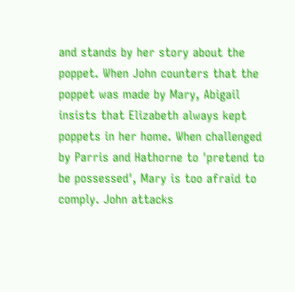and stands by her story about the poppet. When John counters that the poppet was made by Mary, Abigail insists that Elizabeth always kept poppets in her home. When challenged by Parris and Hathorne to 'pretend to be possessed', Mary is too afraid to comply. John attacks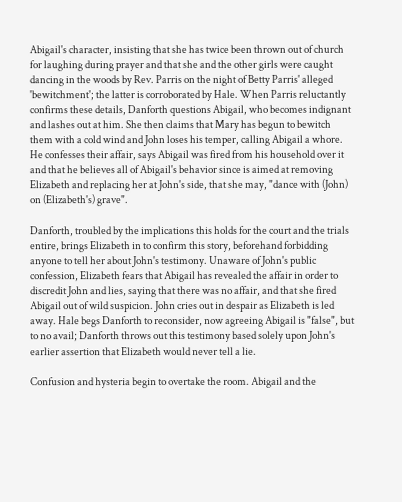Abigail's character, insisting that she has twice been thrown out of church for laughing during prayer and that she and the other girls were caught dancing in the woods by Rev. Parris on the night of Betty Parris' alleged 'bewitchment'; the latter is corroborated by Hale. When Parris reluctantly confirms these details, Danforth questions Abigail, who becomes indignant and lashes out at him. She then claims that Mary has begun to bewitch them with a cold wind and John loses his temper, calling Abigail a whore. He confesses their affair, says Abigail was fired from his household over it and that he believes all of Abigail's behavior since is aimed at removing Elizabeth and replacing her at John's side, that she may, "dance with (John) on (Elizabeth's) grave".

Danforth, troubled by the implications this holds for the court and the trials entire, brings Elizabeth in to confirm this story, beforehand forbidding anyone to tell her about John's testimony. Unaware of John's public confession, Elizabeth fears that Abigail has revealed the affair in order to discredit John and lies, saying that there was no affair, and that she fired Abigail out of wild suspicion. John cries out in despair as Elizabeth is led away. Hale begs Danforth to reconsider, now agreeing Abigail is "false", but to no avail; Danforth throws out this testimony based solely upon John's earlier assertion that Elizabeth would never tell a lie.

Confusion and hysteria begin to overtake the room. Abigail and the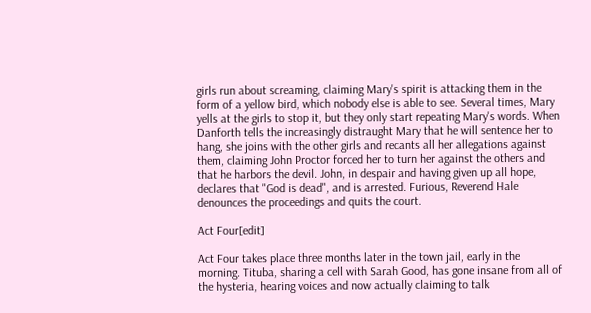girls run about screaming, claiming Mary's spirit is attacking them in the form of a yellow bird, which nobody else is able to see. Several times, Mary yells at the girls to stop it, but they only start repeating Mary's words. When Danforth tells the increasingly distraught Mary that he will sentence her to hang, she joins with the other girls and recants all her allegations against them, claiming John Proctor forced her to turn her against the others and that he harbors the devil. John, in despair and having given up all hope, declares that "God is dead", and is arrested. Furious, Reverend Hale denounces the proceedings and quits the court.

Act Four[edit]

Act Four takes place three months later in the town jail, early in the morning. Tituba, sharing a cell with Sarah Good, has gone insane from all of the hysteria, hearing voices and now actually claiming to talk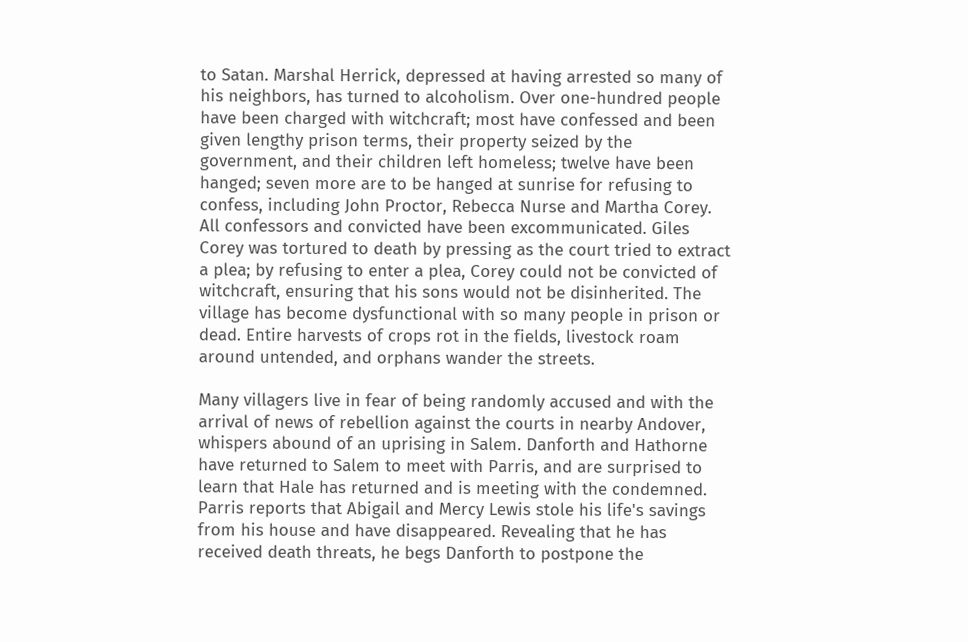to Satan. Marshal Herrick, depressed at having arrested so many of his neighbors, has turned to alcoholism. Over one-hundred people have been charged with witchcraft; most have confessed and been given lengthy prison terms, their property seized by the government, and their children left homeless; twelve have been hanged; seven more are to be hanged at sunrise for refusing to confess, including John Proctor, Rebecca Nurse and Martha Corey. All confessors and convicted have been excommunicated. Giles Corey was tortured to death by pressing as the court tried to extract a plea; by refusing to enter a plea, Corey could not be convicted of witchcraft, ensuring that his sons would not be disinherited. The village has become dysfunctional with so many people in prison or dead. Entire harvests of crops rot in the fields, livestock roam around untended, and orphans wander the streets.

Many villagers live in fear of being randomly accused and with the arrival of news of rebellion against the courts in nearby Andover, whispers abound of an uprising in Salem. Danforth and Hathorne have returned to Salem to meet with Parris, and are surprised to learn that Hale has returned and is meeting with the condemned. Parris reports that Abigail and Mercy Lewis stole his life's savings from his house and have disappeared. Revealing that he has received death threats, he begs Danforth to postpone the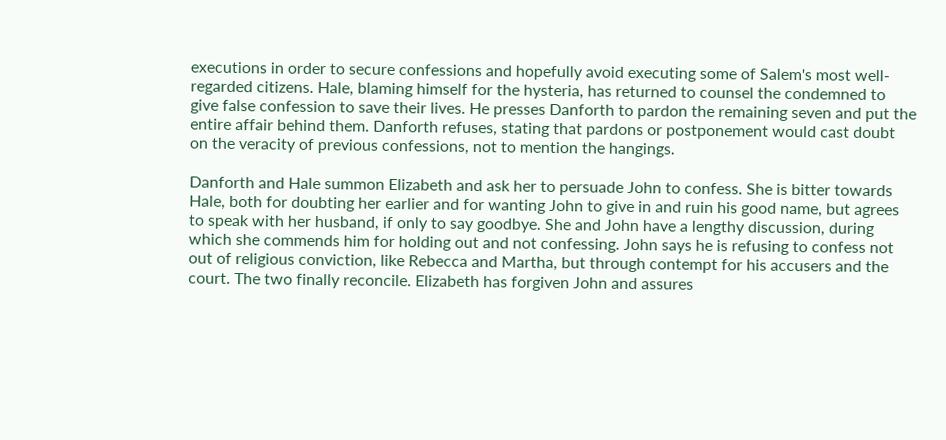executions in order to secure confessions and hopefully avoid executing some of Salem's most well-regarded citizens. Hale, blaming himself for the hysteria, has returned to counsel the condemned to give false confession to save their lives. He presses Danforth to pardon the remaining seven and put the entire affair behind them. Danforth refuses, stating that pardons or postponement would cast doubt on the veracity of previous confessions, not to mention the hangings.

Danforth and Hale summon Elizabeth and ask her to persuade John to confess. She is bitter towards Hale, both for doubting her earlier and for wanting John to give in and ruin his good name, but agrees to speak with her husband, if only to say goodbye. She and John have a lengthy discussion, during which she commends him for holding out and not confessing. John says he is refusing to confess not out of religious conviction, like Rebecca and Martha, but through contempt for his accusers and the court. The two finally reconcile. Elizabeth has forgiven John and assures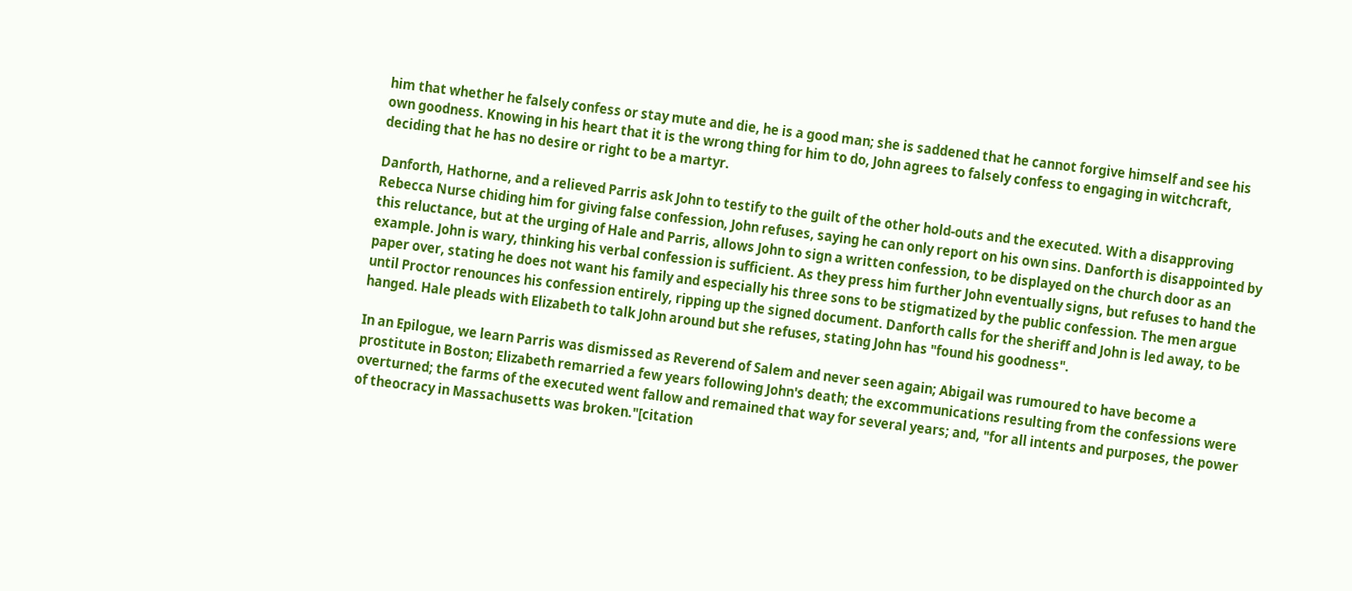him that whether he falsely confess or stay mute and die, he is a good man; she is saddened that he cannot forgive himself and see his own goodness. Knowing in his heart that it is the wrong thing for him to do, John agrees to falsely confess to engaging in witchcraft, deciding that he has no desire or right to be a martyr.

Danforth, Hathorne, and a relieved Parris ask John to testify to the guilt of the other hold-outs and the executed. With a disapproving Rebecca Nurse chiding him for giving false confession, John refuses, saying he can only report on his own sins. Danforth is disappointed by this reluctance, but at the urging of Hale and Parris, allows John to sign a written confession, to be displayed on the church door as an example. John is wary, thinking his verbal confession is sufficient. As they press him further John eventually signs, but refuses to hand the paper over, stating he does not want his family and especially his three sons to be stigmatized by the public confession. The men argue until Proctor renounces his confession entirely, ripping up the signed document. Danforth calls for the sheriff and John is led away, to be hanged. Hale pleads with Elizabeth to talk John around but she refuses, stating John has "found his goodness".

In an Epilogue, we learn Parris was dismissed as Reverend of Salem and never seen again; Abigail was rumoured to have become a prostitute in Boston; Elizabeth remarried a few years following John's death; the excommunications resulting from the confessions were overturned; the farms of the executed went fallow and remained that way for several years; and, "for all intents and purposes, the power of theocracy in Massachusetts was broken."[citation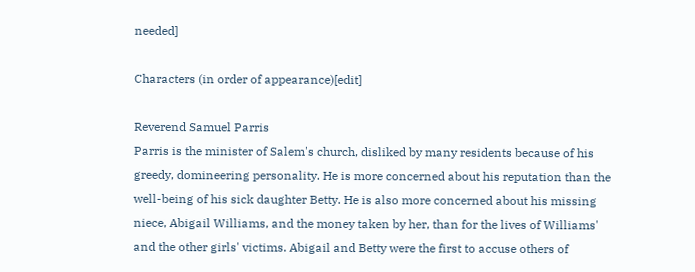needed]

Characters (in order of appearance)[edit]

Reverend Samuel Parris
Parris is the minister of Salem's church, disliked by many residents because of his greedy, domineering personality. He is more concerned about his reputation than the well-being of his sick daughter Betty. He is also more concerned about his missing niece, Abigail Williams, and the money taken by her, than for the lives of Williams' and the other girls' victims. Abigail and Betty were the first to accuse others of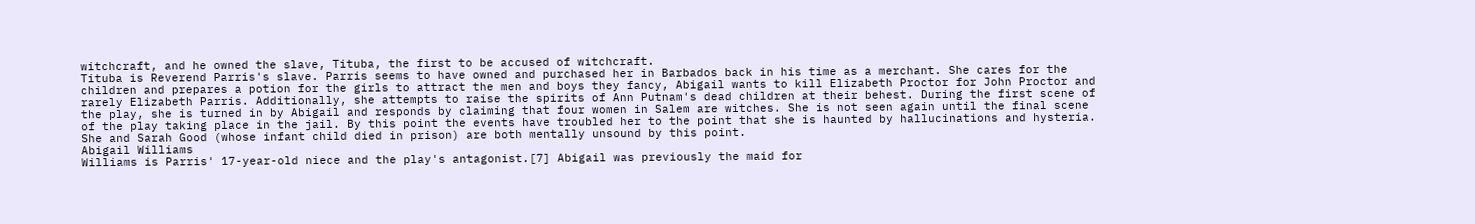witchcraft, and he owned the slave, Tituba, the first to be accused of witchcraft.
Tituba is Reverend Parris's slave. Parris seems to have owned and purchased her in Barbados back in his time as a merchant. She cares for the children and prepares a potion for the girls to attract the men and boys they fancy, Abigail wants to kill Elizabeth Proctor for John Proctor and rarely Elizabeth Parris. Additionally, she attempts to raise the spirits of Ann Putnam's dead children at their behest. During the first scene of the play, she is turned in by Abigail and responds by claiming that four women in Salem are witches. She is not seen again until the final scene of the play taking place in the jail. By this point the events have troubled her to the point that she is haunted by hallucinations and hysteria. She and Sarah Good (whose infant child died in prison) are both mentally unsound by this point.
Abigail Williams
Williams is Parris' 17-year-old niece and the play's antagonist.[7] Abigail was previously the maid for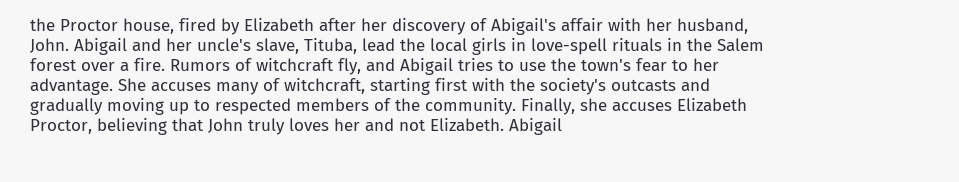the Proctor house, fired by Elizabeth after her discovery of Abigail's affair with her husband, John. Abigail and her uncle's slave, Tituba, lead the local girls in love-spell rituals in the Salem forest over a fire. Rumors of witchcraft fly, and Abigail tries to use the town's fear to her advantage. She accuses many of witchcraft, starting first with the society's outcasts and gradually moving up to respected members of the community. Finally, she accuses Elizabeth Proctor, believing that John truly loves her and not Elizabeth. Abigail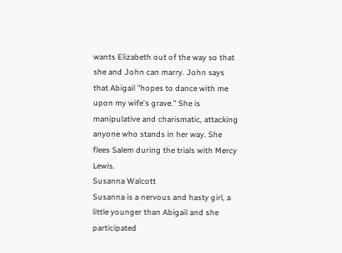wants Elizabeth out of the way so that she and John can marry. John says that Abigail "hopes to dance with me upon my wife's grave." She is manipulative and charismatic, attacking anyone who stands in her way. She flees Salem during the trials with Mercy Lewis.
Susanna Walcott
Susanna is a nervous and hasty girl, a little younger than Abigail and she participated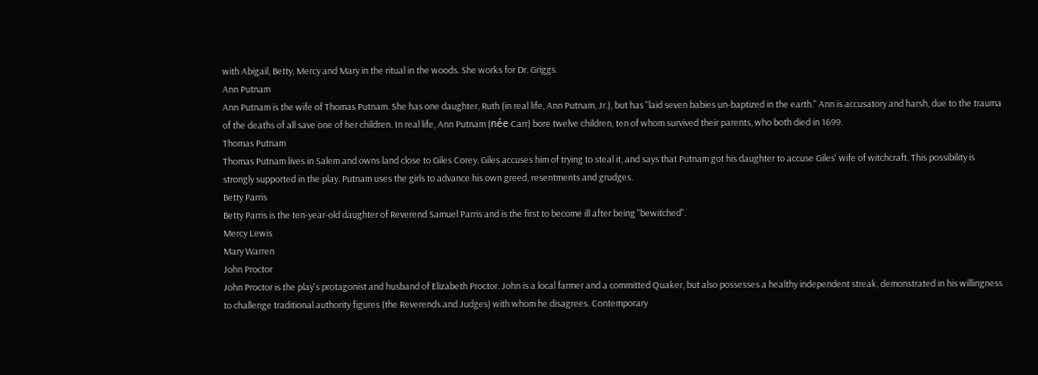with Abigail, Betty, Mercy and Mary in the ritual in the woods. She works for Dr. Griggs.
Ann Putnam
Ann Putnam is the wife of Thomas Putnam. She has one daughter, Ruth (in real life, Ann Putnam, Jr.), but has "laid seven babies un-baptized in the earth." Ann is accusatory and harsh, due to the trauma of the deaths of all save one of her children. In real life, Ann Putnam (née Carr) bore twelve children, ten of whom survived their parents, who both died in 1699.
Thomas Putnam
Thomas Putnam lives in Salem and owns land close to Giles Corey. Giles accuses him of trying to steal it, and says that Putnam got his daughter to accuse Giles' wife of witchcraft. This possibility is strongly supported in the play. Putnam uses the girls to advance his own greed, resentments and grudges.
Betty Parris
Betty Parris is the ten-year-old daughter of Reverend Samuel Parris and is the first to become ill after being "bewitched".
Mercy Lewis
Mary Warren
John Proctor
John Proctor is the play's protagonist and husband of Elizabeth Proctor. John is a local farmer and a committed Quaker, but also possesses a healthy independent streak, demonstrated in his willingness to challenge traditional authority figures (the Reverends and Judges) with whom he disagrees. Contemporary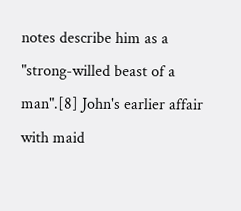notes describe him as a "strong-willed beast of a man".[8] John's earlier affair with maid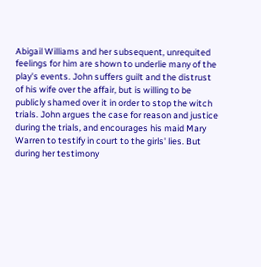Abigail Williams and her subsequent, unrequited feelings for him are shown to underlie many of the play's events. John suffers guilt and the distrust of his wife over the affair, but is willing to be publicly shamed over it in order to stop the witch trials. John argues the case for reason and justice during the trials, and encourages his maid Mary Warren to testify in court to the girls' lies. But during her testimony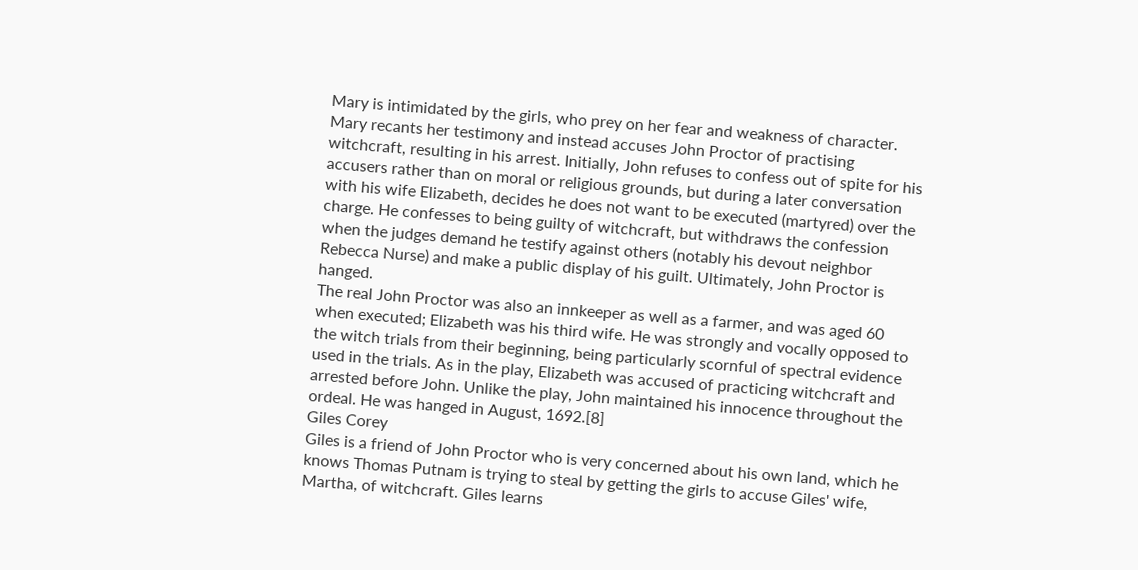Mary is intimidated by the girls, who prey on her fear and weakness of character. Mary recants her testimony and instead accuses John Proctor of practising witchcraft, resulting in his arrest. Initially, John refuses to confess out of spite for his accusers rather than on moral or religious grounds, but during a later conversation with his wife Elizabeth, decides he does not want to be executed (martyred) over the charge. He confesses to being guilty of witchcraft, but withdraws the confession when the judges demand he testify against others (notably his devout neighbor Rebecca Nurse) and make a public display of his guilt. Ultimately, John Proctor is hanged.
The real John Proctor was also an innkeeper as well as a farmer, and was aged 60 when executed; Elizabeth was his third wife. He was strongly and vocally opposed to the witch trials from their beginning, being particularly scornful of spectral evidence used in the trials. As in the play, Elizabeth was accused of practicing witchcraft and arrested before John. Unlike the play, John maintained his innocence throughout the ordeal. He was hanged in August, 1692.[8]
Giles Corey
Giles is a friend of John Proctor who is very concerned about his own land, which he knows Thomas Putnam is trying to steal by getting the girls to accuse Giles' wife, Martha, of witchcraft. Giles learns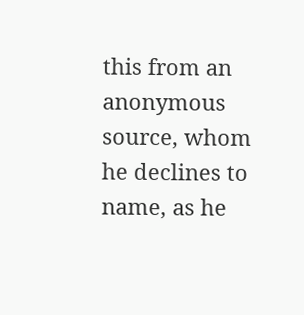this from an anonymous source, whom he declines to name, as he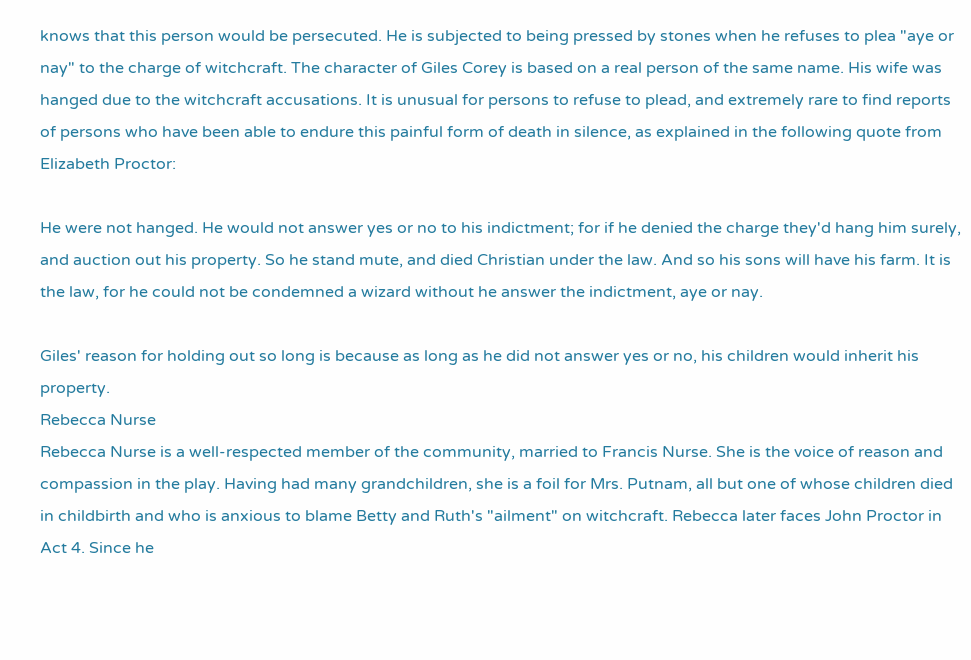knows that this person would be persecuted. He is subjected to being pressed by stones when he refuses to plea "aye or nay" to the charge of witchcraft. The character of Giles Corey is based on a real person of the same name. His wife was hanged due to the witchcraft accusations. It is unusual for persons to refuse to plead, and extremely rare to find reports of persons who have been able to endure this painful form of death in silence, as explained in the following quote from Elizabeth Proctor:

He were not hanged. He would not answer yes or no to his indictment; for if he denied the charge they'd hang him surely, and auction out his property. So he stand mute, and died Christian under the law. And so his sons will have his farm. It is the law, for he could not be condemned a wizard without he answer the indictment, aye or nay.

Giles' reason for holding out so long is because as long as he did not answer yes or no, his children would inherit his property.
Rebecca Nurse
Rebecca Nurse is a well-respected member of the community, married to Francis Nurse. She is the voice of reason and compassion in the play. Having had many grandchildren, she is a foil for Mrs. Putnam, all but one of whose children died in childbirth and who is anxious to blame Betty and Ruth's "ailment" on witchcraft. Rebecca later faces John Proctor in Act 4. Since he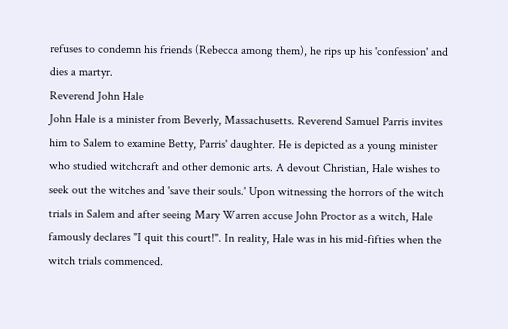refuses to condemn his friends (Rebecca among them), he rips up his 'confession' and dies a martyr.
Reverend John Hale
John Hale is a minister from Beverly, Massachusetts. Reverend Samuel Parris invites him to Salem to examine Betty, Parris' daughter. He is depicted as a young minister who studied witchcraft and other demonic arts. A devout Christian, Hale wishes to seek out the witches and 'save their souls.' Upon witnessing the horrors of the witch trials in Salem and after seeing Mary Warren accuse John Proctor as a witch, Hale famously declares "I quit this court!". In reality, Hale was in his mid-fifties when the witch trials commenced.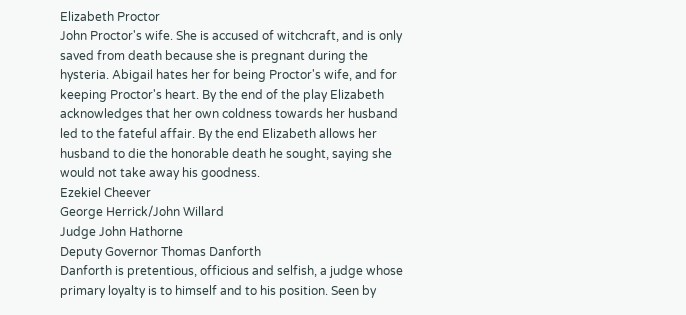Elizabeth Proctor
John Proctor's wife. She is accused of witchcraft, and is only saved from death because she is pregnant during the hysteria. Abigail hates her for being Proctor's wife, and for keeping Proctor's heart. By the end of the play Elizabeth acknowledges that her own coldness towards her husband led to the fateful affair. By the end Elizabeth allows her husband to die the honorable death he sought, saying she would not take away his goodness.
Ezekiel Cheever
George Herrick/John Willard
Judge John Hathorne
Deputy Governor Thomas Danforth
Danforth is pretentious, officious and selfish, a judge whose primary loyalty is to himself and to his position. Seen by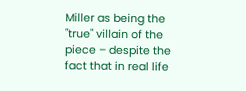Miller as being the "true" villain of the piece – despite the fact that in real life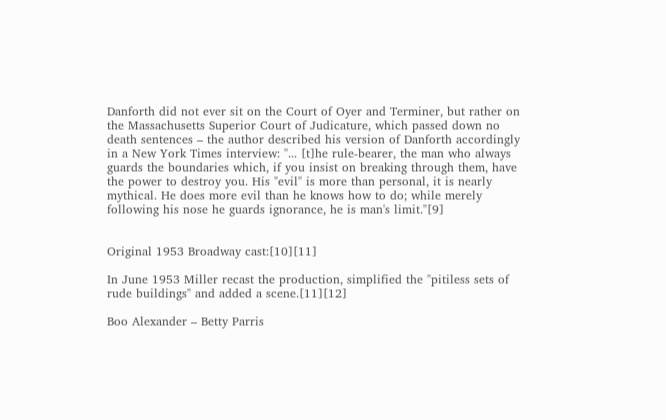Danforth did not ever sit on the Court of Oyer and Terminer, but rather on the Massachusetts Superior Court of Judicature, which passed down no death sentences – the author described his version of Danforth accordingly in a New York Times interview: "... [t]he rule-bearer, the man who always guards the boundaries which, if you insist on breaking through them, have the power to destroy you. His "evil" is more than personal, it is nearly mythical. He does more evil than he knows how to do; while merely following his nose he guards ignorance, he is man's limit."[9]


Original 1953 Broadway cast:[10][11]

In June 1953 Miller recast the production, simplified the "pitiless sets of rude buildings" and added a scene.[11][12]

Boo Alexander – Betty Parris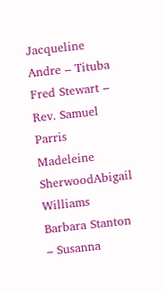Jacqueline Andre – Tituba
Fred Stewart – Rev. Samuel Parris
Madeleine SherwoodAbigail Williams
Barbara Stanton – Susanna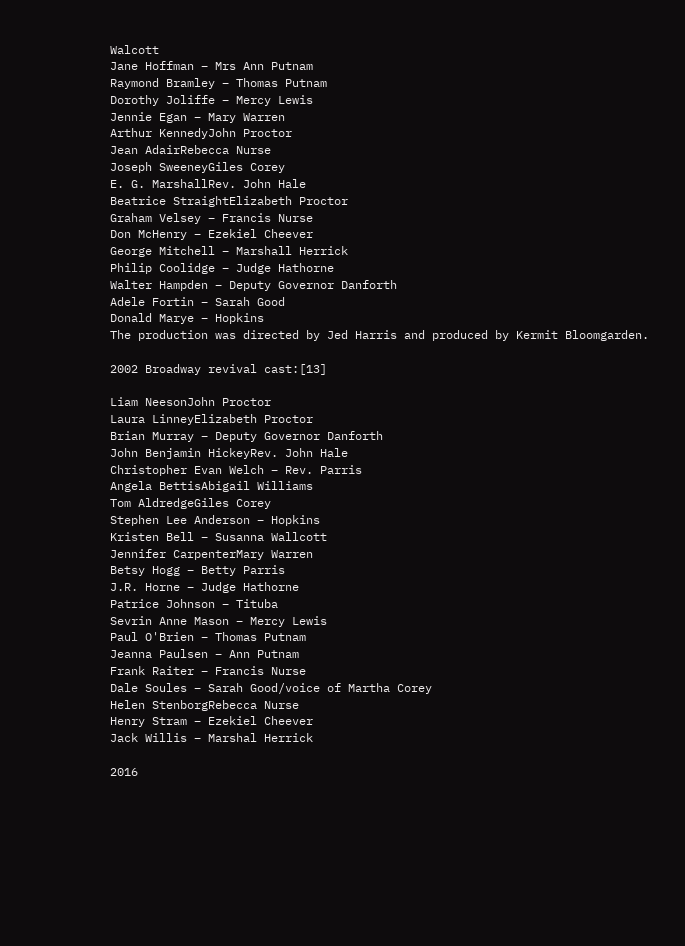Walcott
Jane Hoffman – Mrs Ann Putnam
Raymond Bramley – Thomas Putnam
Dorothy Joliffe – Mercy Lewis
Jennie Egan – Mary Warren
Arthur KennedyJohn Proctor
Jean AdairRebecca Nurse
Joseph SweeneyGiles Corey
E. G. MarshallRev. John Hale
Beatrice StraightElizabeth Proctor
Graham Velsey – Francis Nurse
Don McHenry – Ezekiel Cheever
George Mitchell – Marshall Herrick
Philip Coolidge – Judge Hathorne
Walter Hampden – Deputy Governor Danforth
Adele Fortin – Sarah Good
Donald Marye – Hopkins
The production was directed by Jed Harris and produced by Kermit Bloomgarden.

2002 Broadway revival cast:[13]

Liam NeesonJohn Proctor
Laura LinneyElizabeth Proctor
Brian Murray – Deputy Governor Danforth
John Benjamin HickeyRev. John Hale
Christopher Evan Welch – Rev. Parris
Angela BettisAbigail Williams
Tom AldredgeGiles Corey
Stephen Lee Anderson – Hopkins
Kristen Bell – Susanna Wallcott
Jennifer CarpenterMary Warren
Betsy Hogg – Betty Parris
J.R. Horne – Judge Hathorne
Patrice Johnson – Tituba
Sevrin Anne Mason – Mercy Lewis
Paul O'Brien – Thomas Putnam
Jeanna Paulsen – Ann Putnam
Frank Raiter – Francis Nurse
Dale Soules – Sarah Good/voice of Martha Corey
Helen StenborgRebecca Nurse
Henry Stram – Ezekiel Cheever
Jack Willis – Marshal Herrick

2016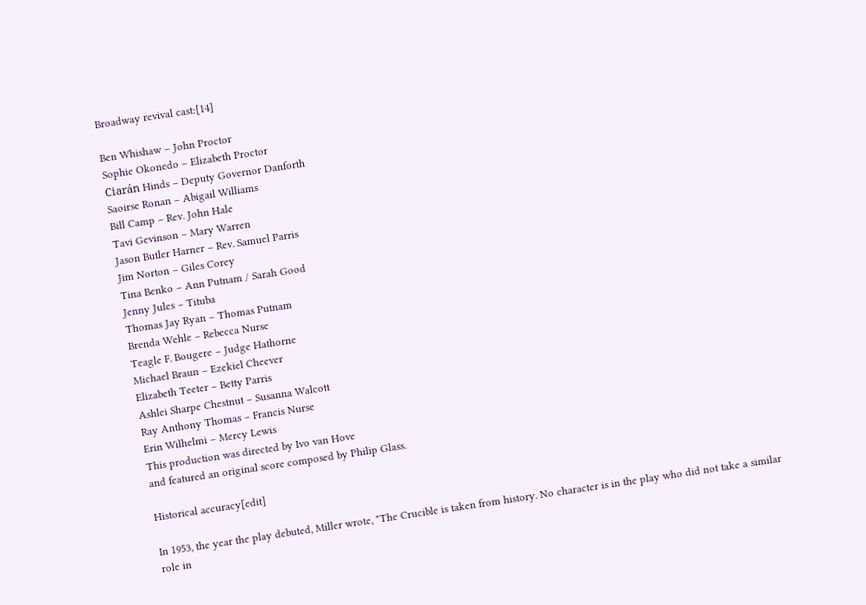Broadway revival cast:[14]

Ben Whishaw – John Proctor
Sophie Okonedo – Elizabeth Proctor
Ciarán Hinds – Deputy Governor Danforth
Saoirse Ronan – Abigail Williams
Bill Camp – Rev. John Hale
Tavi Gevinson – Mary Warren
Jason Butler Harner – Rev. Samuel Parris
Jim Norton – Giles Corey
Tina Benko – Ann Putnam / Sarah Good
Jenny Jules – Tituba
Thomas Jay Ryan – Thomas Putnam
Brenda Wehle – Rebecca Nurse
Teagle F. Bougere – Judge Hathorne
Michael Braun – Ezekiel Cheever
Elizabeth Teeter – Betty Parris
Ashlei Sharpe Chestnut – Susanna Walcott
Ray Anthony Thomas – Francis Nurse
Erin Wilhelmi – Mercy Lewis
This production was directed by Ivo van Hove
and featured an original score composed by Philip Glass.

Historical accuracy[edit]

In 1953, the year the play debuted, Miller wrote, "The Crucible is taken from history. No character is in the play who did not take a similar role in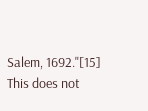Salem, 1692."[15] This does not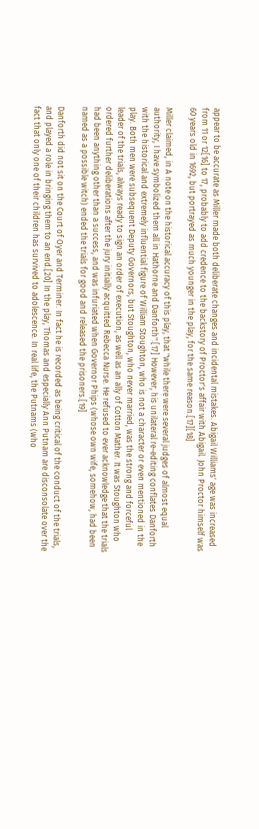appear to be accurate as Miller made both deliberate changes and incidental mistakes. Abigail Williams' age was increased from 11 or 12[16] to 17, probably to add credence to the backstory of Proctor's affair with Abigail. John Proctor himself was 60 years old in 1692, but portrayed as much younger in the play, for the same reason.[17][18]

Miller claimed, in A note on the historical accuracy of this play, that "while there were several judges of almost equal authority, I have symbolized them all in Hathorne and Danforth".[17] However, his unilateral re-editing conflates Danforth with the historical and extremely influential figure of William Stoughton, who is not a character or even mentioned in the play. Both men were subsequent Deputy Governors, but Stoughton, who never married, was the strong and forceful leader of the trials, always ready to sign an order of execution, as well as an ally of Cotton Mather. It was Stoughton who ordered further deliberations after the jury initially acquitted Rebecca Nurse. He refused to ever acknowledge that the trials had been anything other than a success, and was infuriated when Governor Phips (whose own wife, somehow, had been named as a possible witch) ended the trials for good and released the prisoners.[19]

Danforth did not sit on the Court of Oyer and Terminer. In fact he is recorded as being critical of the conduct of the trials, and played a role in bringing them to an end.[20] In the play, Thomas and especially Ann Putnam are disconsolate over the fact that only one of their children has survived to adolescence. In real life, the Putnams (who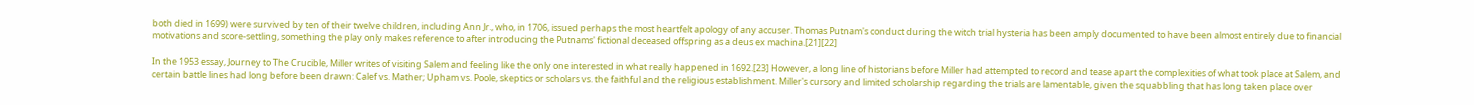both died in 1699) were survived by ten of their twelve children, including Ann Jr., who, in 1706, issued perhaps the most heartfelt apology of any accuser. Thomas Putnam's conduct during the witch trial hysteria has been amply documented to have been almost entirely due to financial motivations and score-settling, something the play only makes reference to after introducing the Putnams' fictional deceased offspring as a deus ex machina.[21][22]

In the 1953 essay, Journey to The Crucible, Miller writes of visiting Salem and feeling like the only one interested in what really happened in 1692.[23] However, a long line of historians before Miller had attempted to record and tease apart the complexities of what took place at Salem, and certain battle lines had long before been drawn: Calef vs. Mather; Upham vs. Poole, skeptics or scholars vs. the faithful and the religious establishment. Miller's cursory and limited scholarship regarding the trials are lamentable, given the squabbling that has long taken place over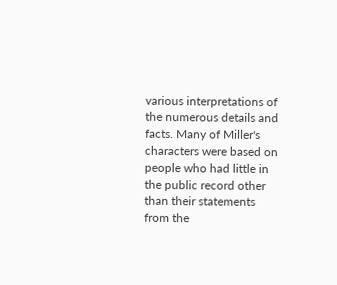various interpretations of the numerous details and facts. Many of Miller's characters were based on people who had little in the public record other than their statements from the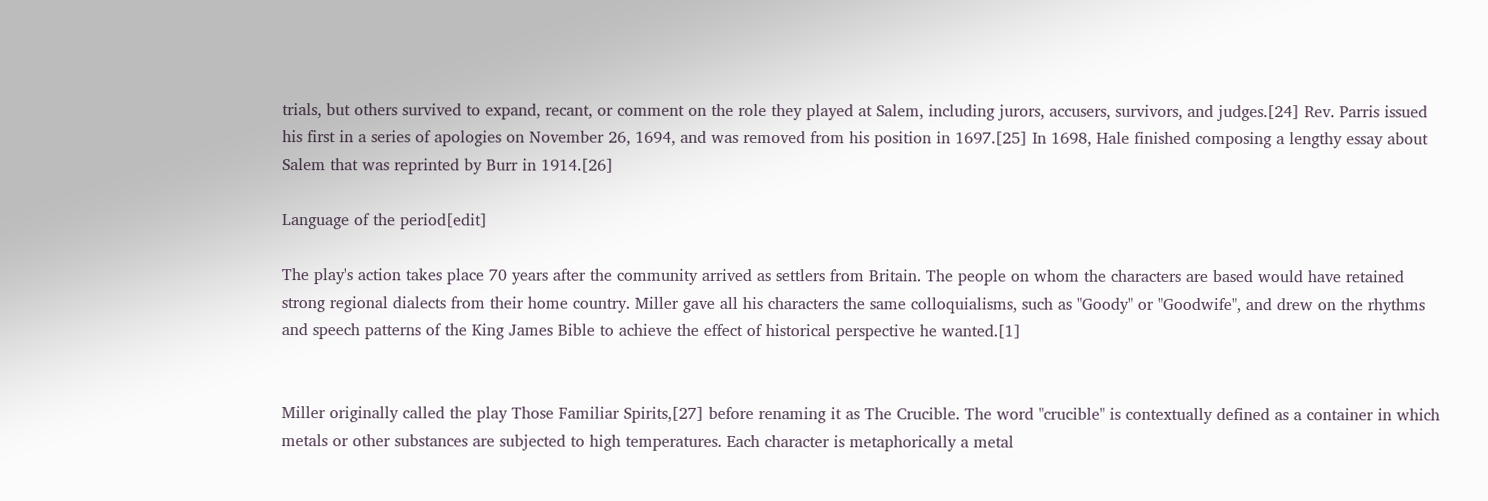trials, but others survived to expand, recant, or comment on the role they played at Salem, including jurors, accusers, survivors, and judges.[24] Rev. Parris issued his first in a series of apologies on November 26, 1694, and was removed from his position in 1697.[25] In 1698, Hale finished composing a lengthy essay about Salem that was reprinted by Burr in 1914.[26]

Language of the period[edit]

The play's action takes place 70 years after the community arrived as settlers from Britain. The people on whom the characters are based would have retained strong regional dialects from their home country. Miller gave all his characters the same colloquialisms, such as "Goody" or "Goodwife", and drew on the rhythms and speech patterns of the King James Bible to achieve the effect of historical perspective he wanted.[1]


Miller originally called the play Those Familiar Spirits,[27] before renaming it as The Crucible. The word "crucible" is contextually defined as a container in which metals or other substances are subjected to high temperatures. Each character is metaphorically a metal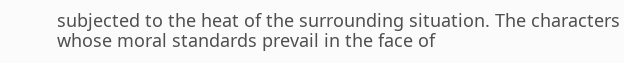subjected to the heat of the surrounding situation. The characters whose moral standards prevail in the face of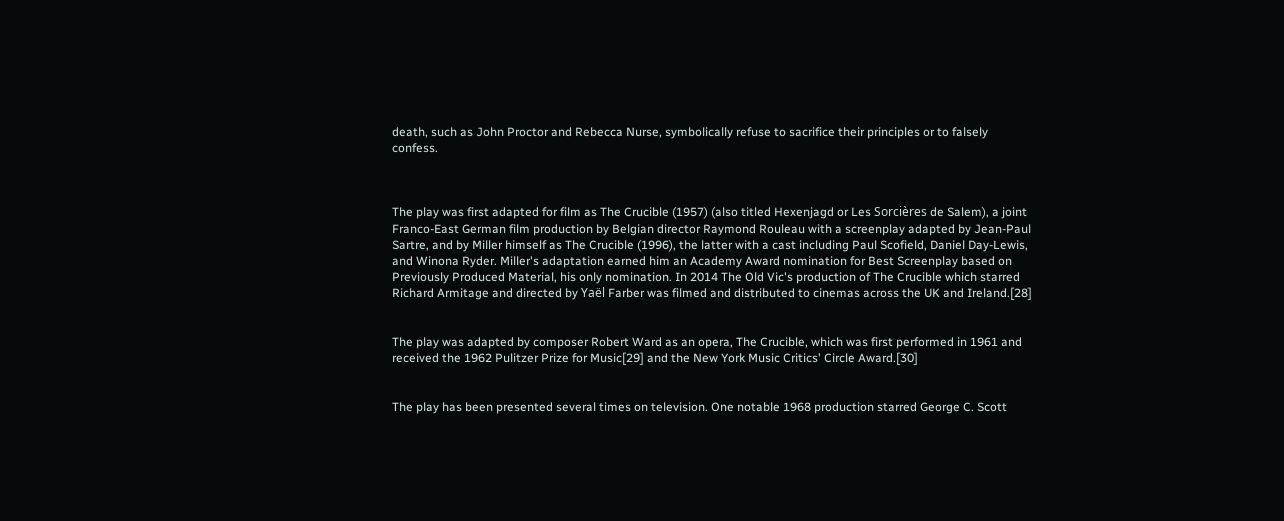death, such as John Proctor and Rebecca Nurse, symbolically refuse to sacrifice their principles or to falsely confess.



The play was first adapted for film as The Crucible (1957) (also titled Hexenjagd or Les Sorcières de Salem), a joint Franco-East German film production by Belgian director Raymond Rouleau with a screenplay adapted by Jean-Paul Sartre, and by Miller himself as The Crucible (1996), the latter with a cast including Paul Scofield, Daniel Day-Lewis, and Winona Ryder. Miller's adaptation earned him an Academy Award nomination for Best Screenplay based on Previously Produced Material, his only nomination. In 2014 The Old Vic's production of The Crucible which starred Richard Armitage and directed by Yaël Farber was filmed and distributed to cinemas across the UK and Ireland.[28]


The play was adapted by composer Robert Ward as an opera, The Crucible, which was first performed in 1961 and received the 1962 Pulitzer Prize for Music[29] and the New York Music Critics' Circle Award.[30]


The play has been presented several times on television. One notable 1968 production starred George C. Scott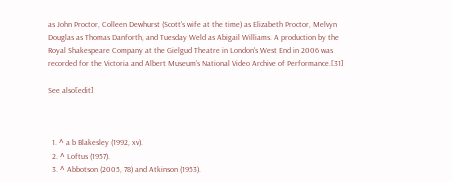as John Proctor, Colleen Dewhurst (Scott's wife at the time) as Elizabeth Proctor, Melvyn Douglas as Thomas Danforth, and Tuesday Weld as Abigail Williams. A production by the Royal Shakespeare Company at the Gielgud Theatre in London's West End in 2006 was recorded for the Victoria and Albert Museum's National Video Archive of Performance.[31]

See also[edit]



  1. ^ a b Blakesley (1992, xv).
  2. ^ Loftus (1957).
  3. ^ Abbotson (2005, 78) and Atkinson (1953).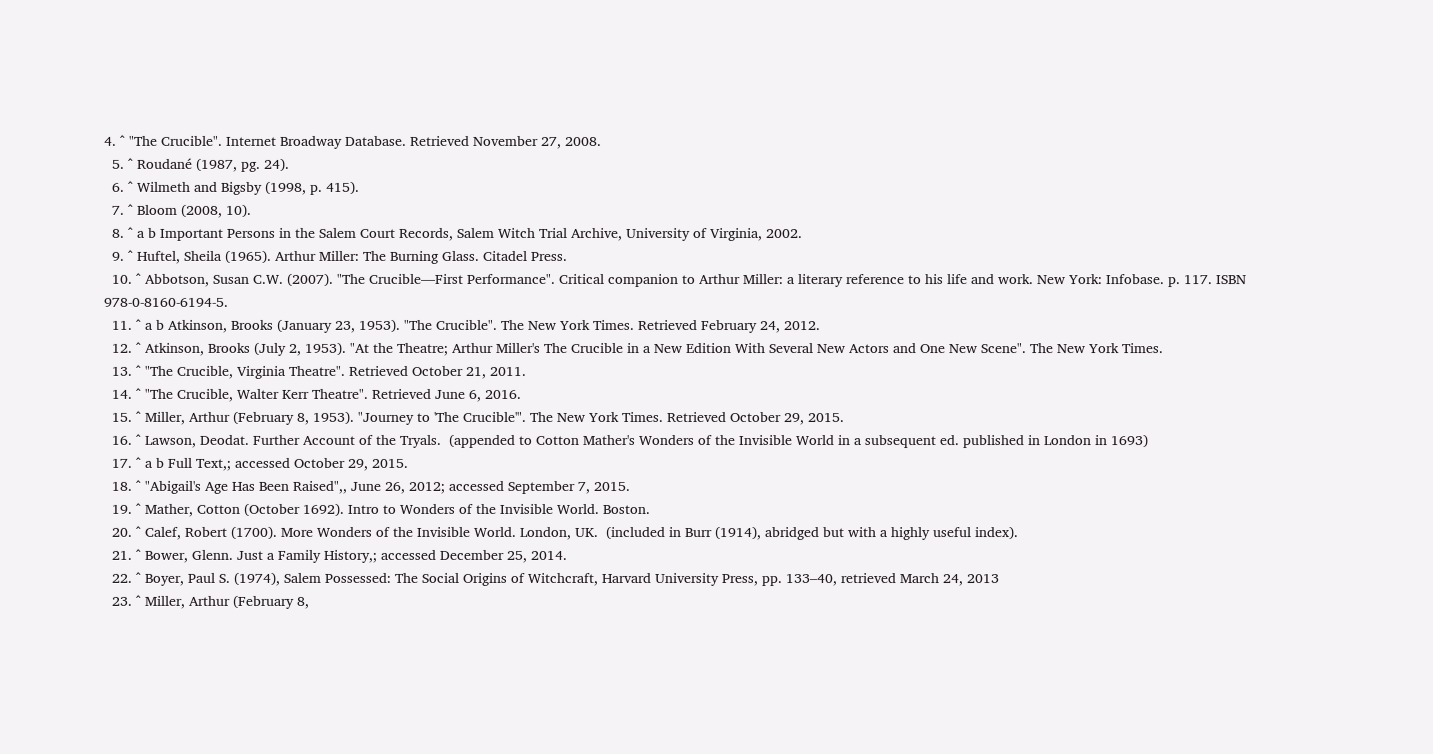4. ^ "The Crucible". Internet Broadway Database. Retrieved November 27, 2008.
  5. ^ Roudané (1987, pg. 24).
  6. ^ Wilmeth and Bigsby (1998, p. 415).
  7. ^ Bloom (2008, 10).
  8. ^ a b Important Persons in the Salem Court Records, Salem Witch Trial Archive, University of Virginia, 2002.
  9. ^ Huftel, Sheila (1965). Arthur Miller: The Burning Glass. Citadel Press.
  10. ^ Abbotson, Susan C.W. (2007). "The Crucible—First Performance". Critical companion to Arthur Miller: a literary reference to his life and work. New York: Infobase. p. 117. ISBN 978-0-8160-6194-5.
  11. ^ a b Atkinson, Brooks (January 23, 1953). "The Crucible". The New York Times. Retrieved February 24, 2012.
  12. ^ Atkinson, Brooks (July 2, 1953). "At the Theatre; Arthur Miller's The Crucible in a New Edition With Several New Actors and One New Scene". The New York Times.
  13. ^ "The Crucible, Virginia Theatre". Retrieved October 21, 2011.
  14. ^ "The Crucible, Walter Kerr Theatre". Retrieved June 6, 2016.
  15. ^ Miller, Arthur (February 8, 1953). "Journey to 'The Crucible'". The New York Times. Retrieved October 29, 2015.
  16. ^ Lawson, Deodat. Further Account of the Tryals.  (appended to Cotton Mather's Wonders of the Invisible World in a subsequent ed. published in London in 1693)
  17. ^ a b Full Text,; accessed October 29, 2015.
  18. ^ "Abigail's Age Has Been Raised",, June 26, 2012; accessed September 7, 2015.
  19. ^ Mather, Cotton (October 1692). Intro to Wonders of the Invisible World. Boston.
  20. ^ Calef, Robert (1700). More Wonders of the Invisible World. London, UK.  (included in Burr (1914), abridged but with a highly useful index).
  21. ^ Bower, Glenn. Just a Family History,; accessed December 25, 2014.
  22. ^ Boyer, Paul S. (1974), Salem Possessed: The Social Origins of Witchcraft, Harvard University Press, pp. 133–40, retrieved March 24, 2013
  23. ^ Miller, Arthur (February 8,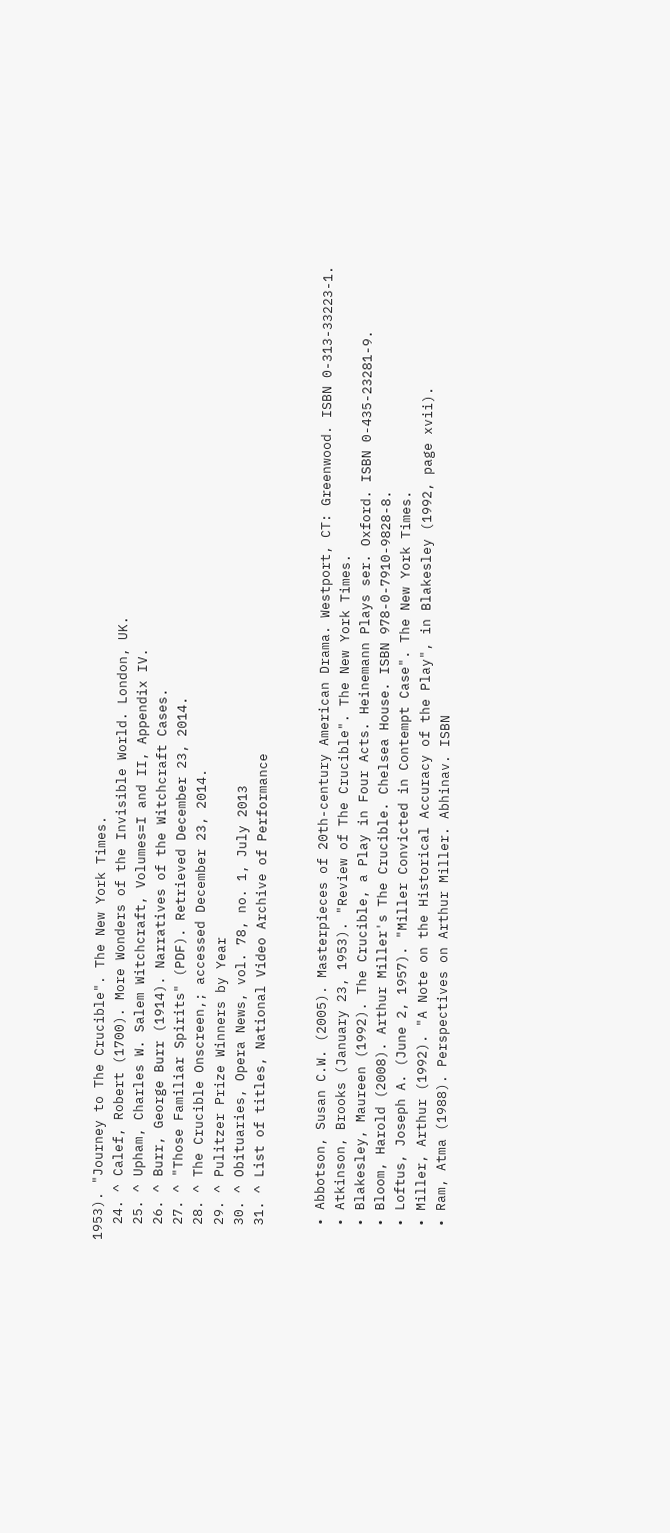1953). "Journey to The Crucible". The New York Times.
  24. ^ Calef, Robert (1700). More Wonders of the Invisible World. London, UK.
  25. ^ Upham, Charles W. Salem Witchcraft, Volumes=I and II, Appendix IV.
  26. ^ Burr, George Burr (1914). Narratives of the Witchcraft Cases.
  27. ^ "Those Familiar Spirits" (PDF). Retrieved December 23, 2014.
  28. ^ The Crucible Onscreen,; accessed December 23, 2014.
  29. ^ Pulitzer Prize Winners by Year
  30. ^ Obituaries, Opera News, vol. 78, no. 1, July 2013
  31. ^ List of titles, National Video Archive of Performance


  • Abbotson, Susan C.W. (2005). Masterpieces of 20th-century American Drama. Westport, CT: Greenwood. ISBN 0-313-33223-1.
  • Atkinson, Brooks (January 23, 1953). "Review of The Crucible". The New York Times.
  • Blakesley, Maureen (1992). The Crucible, a Play in Four Acts. Heinemann Plays ser. Oxford. ISBN 0-435-23281-9.
  • Bloom, Harold (2008). Arthur Miller's The Crucible. Chelsea House. ISBN 978-0-7910-9828-8.
  • Loftus, Joseph A. (June 2, 1957). "Miller Convicted in Contempt Case". The New York Times.
  • Miller, Arthur (1992). "A Note on the Historical Accuracy of the Play", in Blakesley (1992, page xvii).
  • Ram, Atma (1988). Perspectives on Arthur Miller. Abhinav. ISBN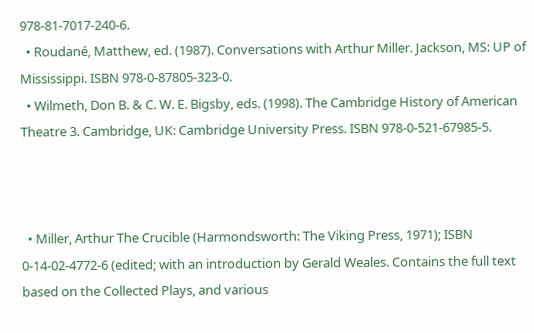978-81-7017-240-6.
  • Roudané, Matthew, ed. (1987). Conversations with Arthur Miller. Jackson, MS: UP of Mississippi. ISBN 978-0-87805-323-0.
  • Wilmeth, Don B. & C. W. E. Bigsby, eds. (1998). The Cambridge History of American Theatre 3. Cambridge, UK: Cambridge University Press. ISBN 978-0-521-67985-5.



  • Miller, Arthur The Crucible (Harmondsworth: The Viking Press, 1971); ISBN 0-14-02-4772-6 (edited; with an introduction by Gerald Weales. Contains the full text based on the Collected Plays, and various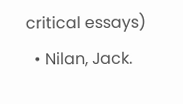critical essays)
  • Nilan, Jack.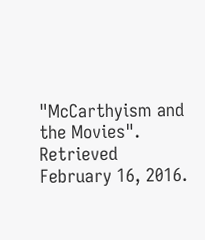"McCarthyism and the Movies". Retrieved February 16, 2016.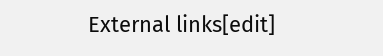External links[edit]